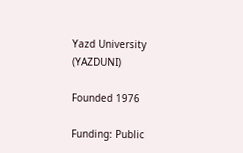Yazd University (YAZDUNI)

Founded 1976

Funding: Public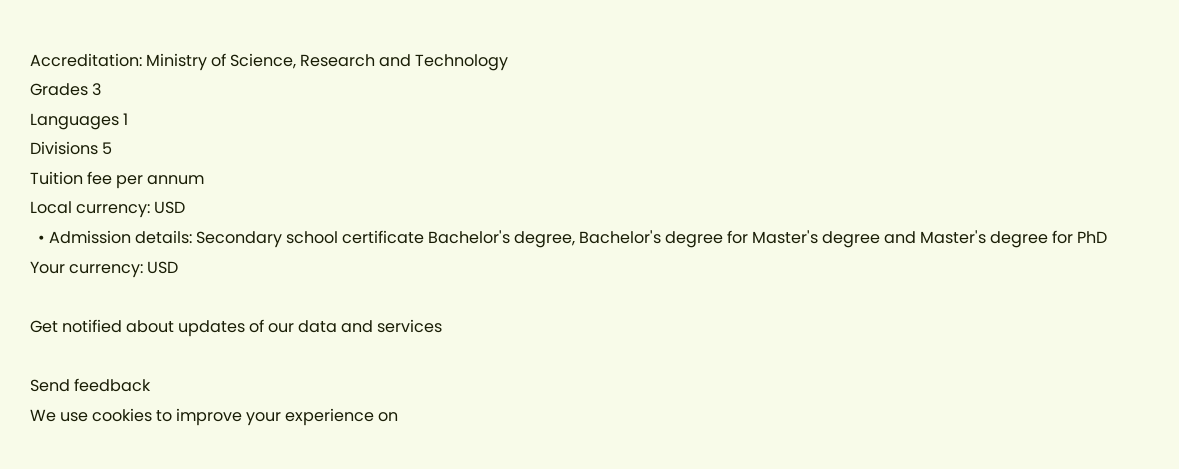Accreditation: Ministry of Science, Research and Technology
Grades 3
Languages 1
Divisions 5
Tuition fee per annum
Local currency: USD
  • Admission details: Secondary school certificate Bachelor's degree, Bachelor's degree for Master's degree and Master's degree for PhD
Your currency: USD

Get notified about updates of our data and services

Send feedback
We use cookies to improve your experience on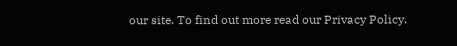our site. To find out more read our Privacy Policy.